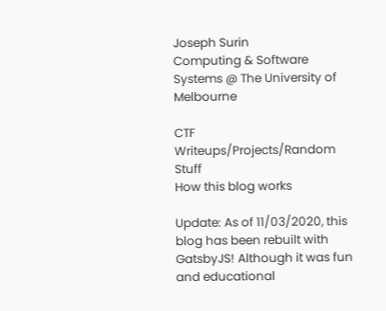Joseph Surin
Computing & Software Systems @ The University of Melbourne

CTF Writeups/Projects/Random Stuff
How this blog works

Update: As of 11/03/2020, this blog has been rebuilt with GatsbyJS! Although it was fun and educational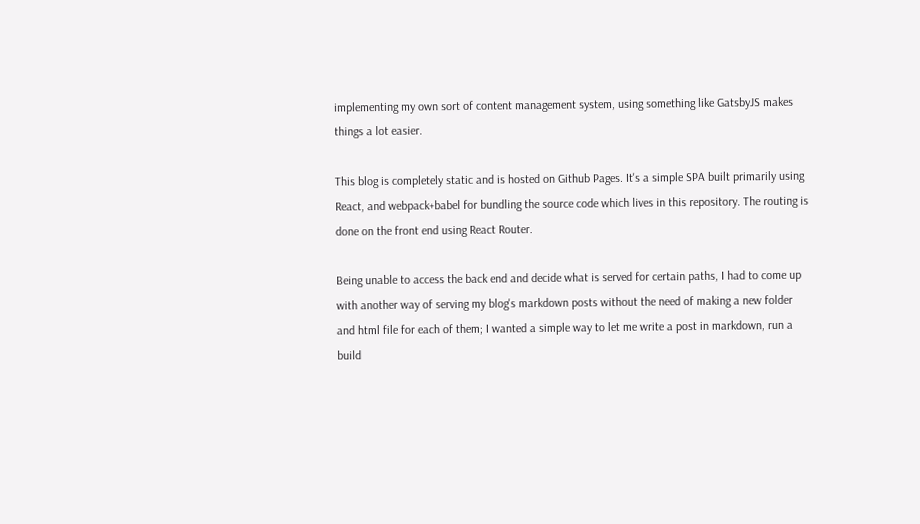implementing my own sort of content management system, using something like GatsbyJS makes things a lot easier.

This blog is completely static and is hosted on Github Pages. It's a simple SPA built primarily using React, and webpack+babel for bundling the source code which lives in this repository. The routing is done on the front end using React Router.

Being unable to access the back end and decide what is served for certain paths, I had to come up with another way of serving my blog's markdown posts without the need of making a new folder and html file for each of them; I wanted a simple way to let me write a post in markdown, run a build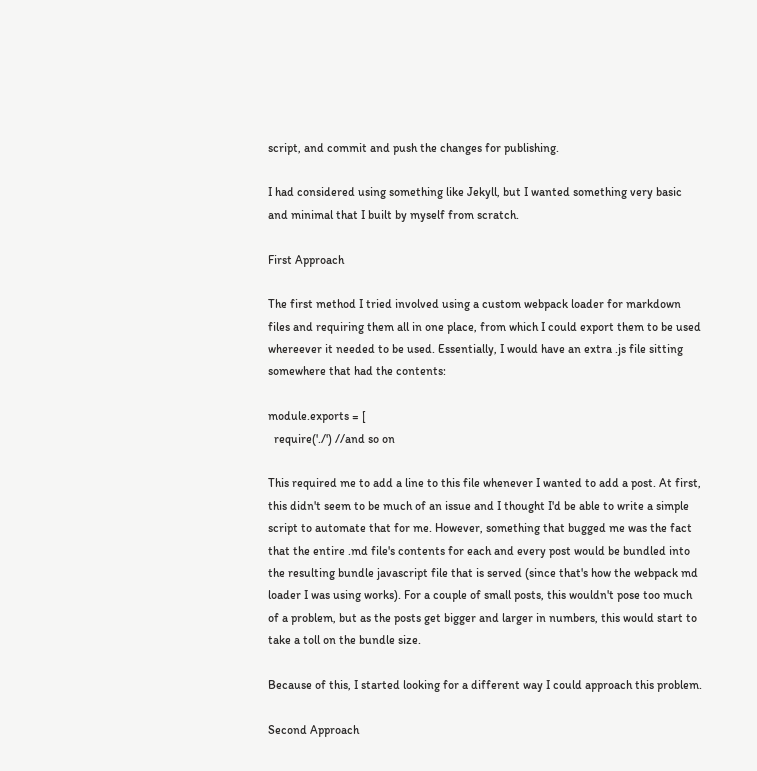script, and commit and push the changes for publishing.

I had considered using something like Jekyll, but I wanted something very basic and minimal that I built by myself from scratch.

First Approach

The first method I tried involved using a custom webpack loader for markdown files and requiring them all in one place, from which I could export them to be used whereever it needed to be used. Essentially, I would have an extra .js file sitting somewhere that had the contents:

module.exports = [
  require('./') //and so on

This required me to add a line to this file whenever I wanted to add a post. At first, this didn't seem to be much of an issue and I thought I'd be able to write a simple script to automate that for me. However, something that bugged me was the fact that the entire .md file's contents for each and every post would be bundled into the resulting bundle javascript file that is served (since that's how the webpack md loader I was using works). For a couple of small posts, this wouldn't pose too much of a problem, but as the posts get bigger and larger in numbers, this would start to take a toll on the bundle size.

Because of this, I started looking for a different way I could approach this problem.

Second Approach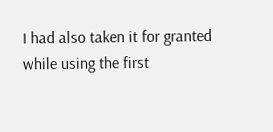I had also taken it for granted while using the first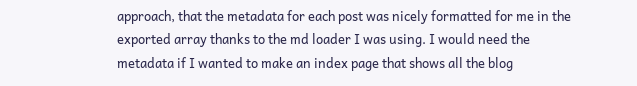approach, that the metadata for each post was nicely formatted for me in the exported array thanks to the md loader I was using. I would need the metadata if I wanted to make an index page that shows all the blog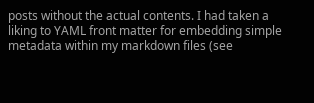posts without the actual contents. I had taken a liking to YAML front matter for embedding simple metadata within my markdown files (see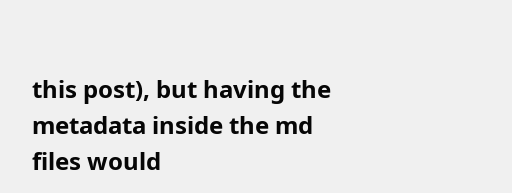this post), but having the metadata inside the md files would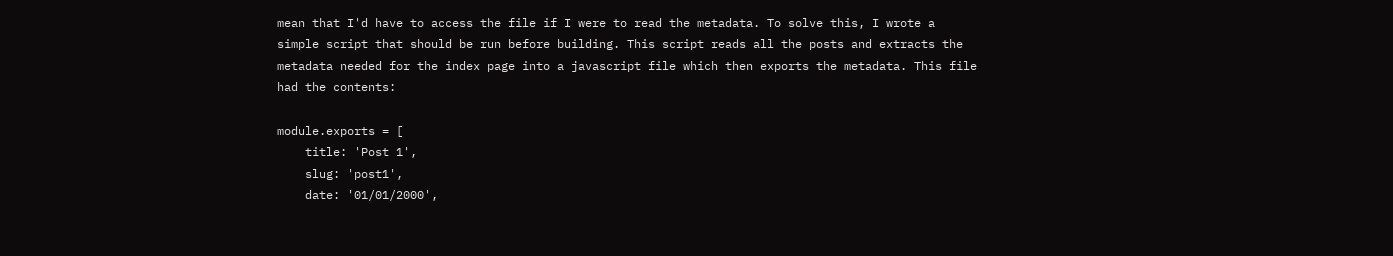mean that I'd have to access the file if I were to read the metadata. To solve this, I wrote a simple script that should be run before building. This script reads all the posts and extracts the metadata needed for the index page into a javascript file which then exports the metadata. This file had the contents:

module.exports = [
    title: 'Post 1',
    slug: 'post1',
    date: '01/01/2000',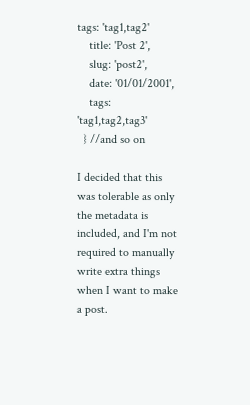tags: 'tag1,tag2'
    title: 'Post 2',
    slug: 'post2',
    date: '01/01/2001',
    tags: 'tag1,tag2,tag3'
  } //and so on

I decided that this was tolerable as only the metadata is included, and I'm not required to manually write extra things when I want to make a post.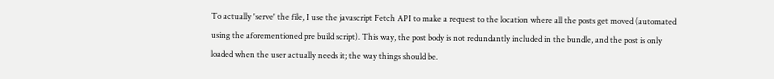To actually 'serve' the file, I use the javascript Fetch API to make a request to the location where all the posts get moved (automated using the aforementioned pre build script). This way, the post body is not redundantly included in the bundle, and the post is only loaded when the user actually needs it; the way things should be.